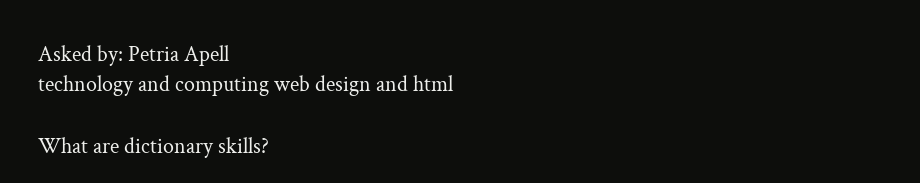Asked by: Petria Apell
technology and computing web design and html

What are dictionary skills?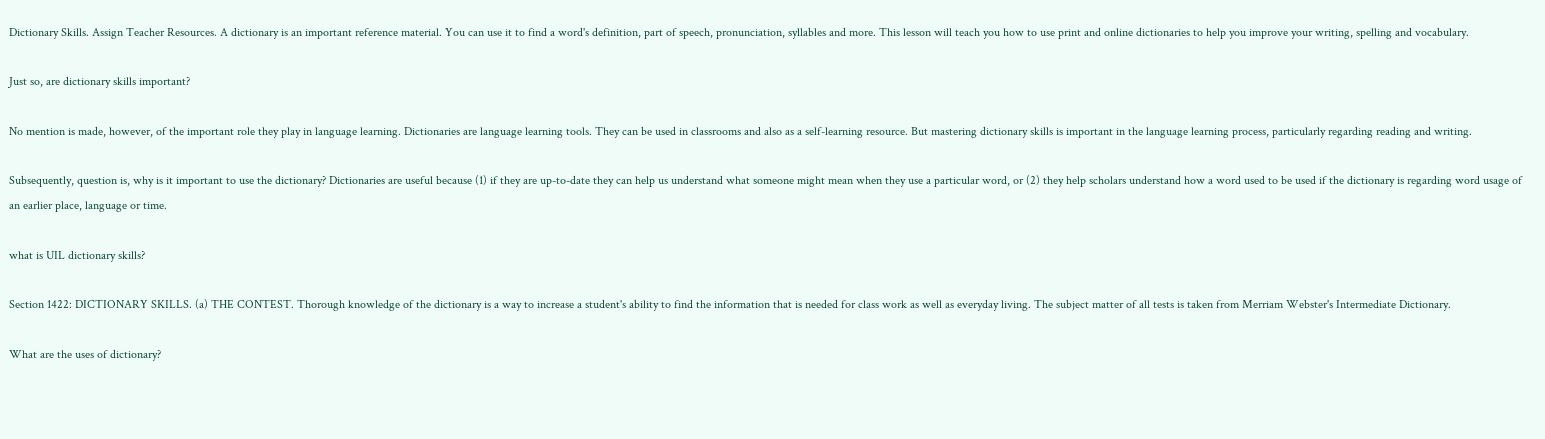Dictionary Skills. Assign Teacher Resources. A dictionary is an important reference material. You can use it to find a word's definition, part of speech, pronunciation, syllables and more. This lesson will teach you how to use print and online dictionaries to help you improve your writing, spelling and vocabulary.

Just so, are dictionary skills important?

No mention is made, however, of the important role they play in language learning. Dictionaries are language learning tools. They can be used in classrooms and also as a self-learning resource. But mastering dictionary skills is important in the language learning process, particularly regarding reading and writing.

Subsequently, question is, why is it important to use the dictionary? Dictionaries are useful because (1) if they are up-to-date they can help us understand what someone might mean when they use a particular word, or (2) they help scholars understand how a word used to be used if the dictionary is regarding word usage of an earlier place, language or time.

what is UIL dictionary skills?

Section 1422: DICTIONARY SKILLS. (a) THE CONTEST. Thorough knowledge of the dictionary is a way to increase a student's ability to find the information that is needed for class work as well as everyday living. The subject matter of all tests is taken from Merriam Webster's Intermediate Dictionary.

What are the uses of dictionary?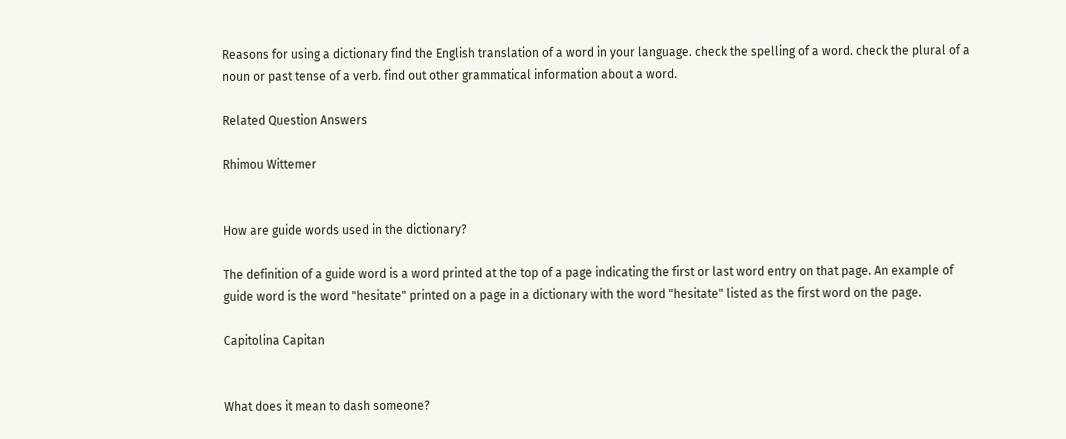Reasons for using a dictionary find the English translation of a word in your language. check the spelling of a word. check the plural of a noun or past tense of a verb. find out other grammatical information about a word.

Related Question Answers

Rhimou Wittemer


How are guide words used in the dictionary?

The definition of a guide word is a word printed at the top of a page indicating the first or last word entry on that page. An example of guide word is the word "hesitate" printed on a page in a dictionary with the word "hesitate" listed as the first word on the page.

Capitolina Capitan


What does it mean to dash someone?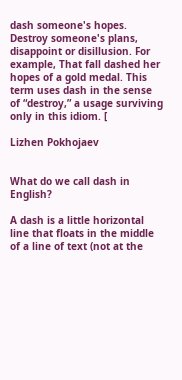dash someone's hopes. Destroy someone's plans, disappoint or disillusion. For example, That fall dashed her hopes of a gold medal. This term uses dash in the sense of “destroy,” a usage surviving only in this idiom. [

Lizhen Pokhojaev


What do we call dash in English?

A dash is a little horizontal line that floats in the middle of a line of text (not at the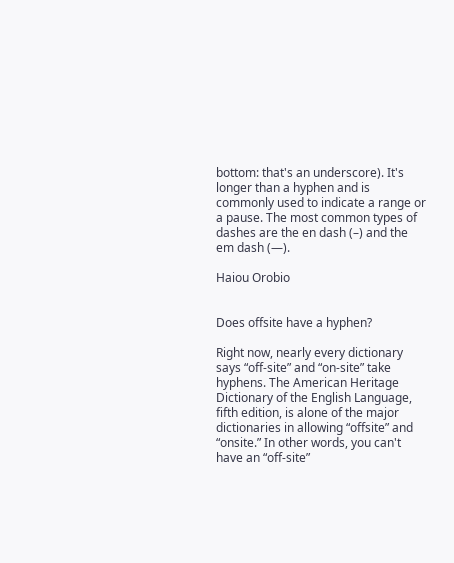bottom: that's an underscore). It's longer than a hyphen and is commonly used to indicate a range or a pause. The most common types of dashes are the en dash (–) and the em dash (—).

Haiou Orobio


Does offsite have a hyphen?

Right now, nearly every dictionary says “off-site” and “on-site” take hyphens. The American Heritage Dictionary of the English Language, fifth edition, is alone of the major dictionaries in allowing “offsite” and “onsite.” In other words, you can't have an “off-site”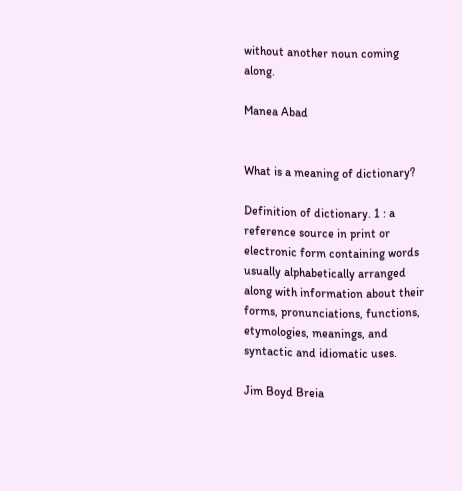without another noun coming along.

Manea Abad


What is a meaning of dictionary?

Definition of dictionary. 1 : a reference source in print or electronic form containing words usually alphabetically arranged along with information about their forms, pronunciations, functions, etymologies, meanings, and syntactic and idiomatic uses.

Jim Boyd Breia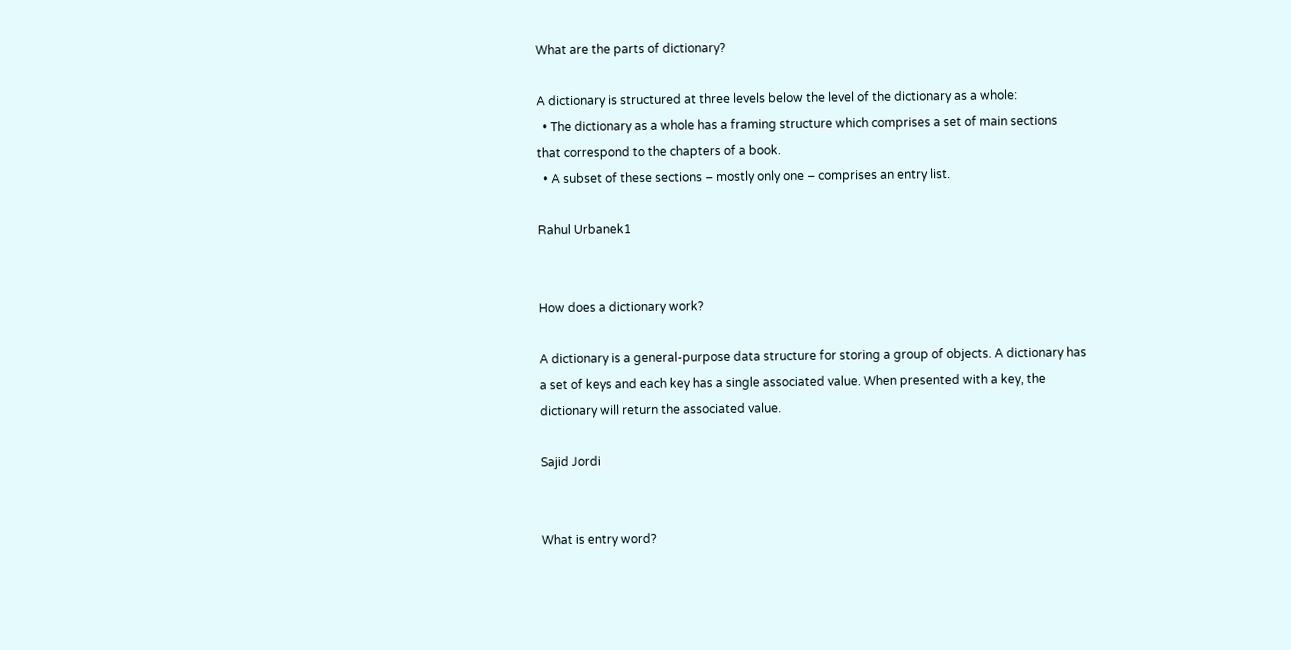What are the parts of dictionary?

A dictionary is structured at three levels below the level of the dictionary as a whole:
  • The dictionary as a whole has a framing structure which comprises a set of main sections that correspond to the chapters of a book.
  • A subset of these sections – mostly only one – comprises an entry list.

Rahul Urbanek1


How does a dictionary work?

A dictionary is a general-purpose data structure for storing a group of objects. A dictionary has a set of keys and each key has a single associated value. When presented with a key, the dictionary will return the associated value.

Sajid Jordi


What is entry word?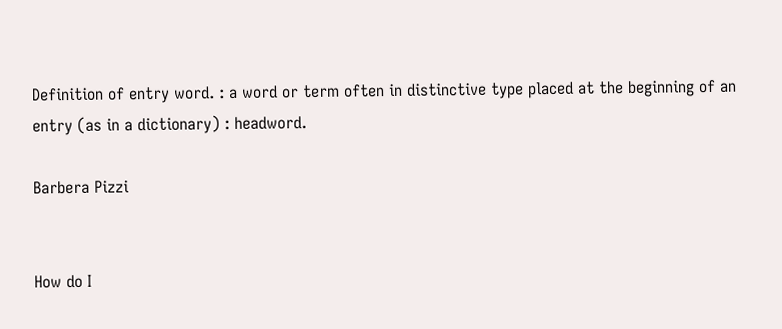Definition of entry word. : a word or term often in distinctive type placed at the beginning of an entry (as in a dictionary) : headword.

Barbera Pizzi


How do I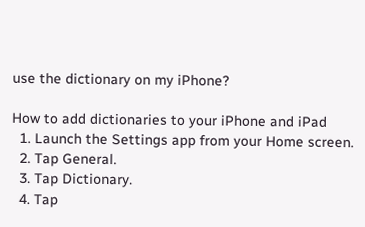use the dictionary on my iPhone?

How to add dictionaries to your iPhone and iPad
  1. Launch the Settings app from your Home screen.
  2. Tap General.
  3. Tap Dictionary.
  4. Tap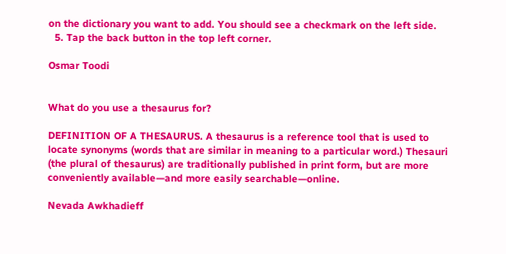on the dictionary you want to add. You should see a checkmark on the left side.
  5. Tap the back button in the top left corner.

Osmar Toodi


What do you use a thesaurus for?

DEFINITION OF A THESAURUS. A thesaurus is a reference tool that is used to locate synonyms (words that are similar in meaning to a particular word.) Thesauri (the plural of thesaurus) are traditionally published in print form, but are more conveniently available—and more easily searchable—online.

Nevada Awkhadieff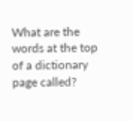What are the words at the top of a dictionary page called?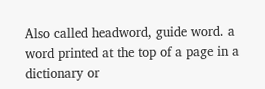Also called headword, guide word. a word printed at the top of a page in a dictionary or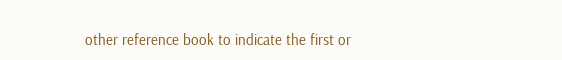other reference book to indicate the first or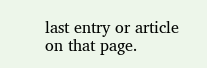last entry or article on that page.